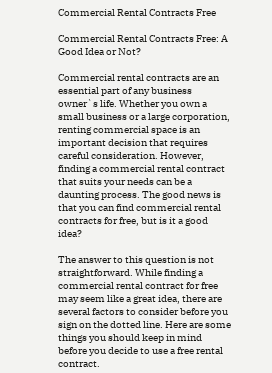Commercial Rental Contracts Free

Commercial Rental Contracts Free: A Good Idea or Not?

Commercial rental contracts are an essential part of any business owner`s life. Whether you own a small business or a large corporation, renting commercial space is an important decision that requires careful consideration. However, finding a commercial rental contract that suits your needs can be a daunting process. The good news is that you can find commercial rental contracts for free, but is it a good idea?

The answer to this question is not straightforward. While finding a commercial rental contract for free may seem like a great idea, there are several factors to consider before you sign on the dotted line. Here are some things you should keep in mind before you decide to use a free rental contract.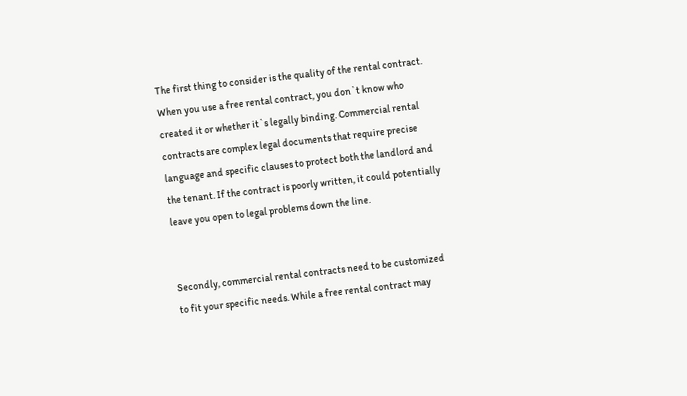The first thing to consider is the quality of the rental contract. When you use a free rental contract, you don`t know who created it or whether it`s legally binding. Commercial rental contracts are complex legal documents that require precise language and specific clauses to protect both the landlord and the tenant. If the contract is poorly written, it could potentially leave you open to legal problems down the line.


Secondly, commercial rental contracts need to be customized to fit your specific needs. While a free rental contract may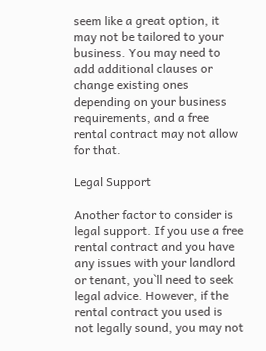seem like a great option, it may not be tailored to your business. You may need to add additional clauses or change existing ones depending on your business requirements, and a free rental contract may not allow for that.

Legal Support

Another factor to consider is legal support. If you use a free rental contract and you have any issues with your landlord or tenant, you`ll need to seek legal advice. However, if the rental contract you used is not legally sound, you may not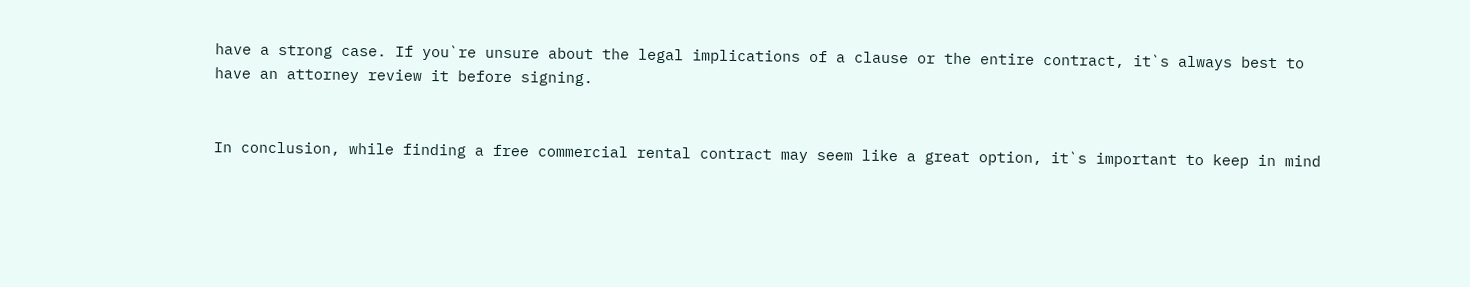have a strong case. If you`re unsure about the legal implications of a clause or the entire contract, it`s always best to have an attorney review it before signing.


In conclusion, while finding a free commercial rental contract may seem like a great option, it`s important to keep in mind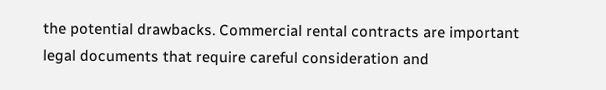the potential drawbacks. Commercial rental contracts are important legal documents that require careful consideration and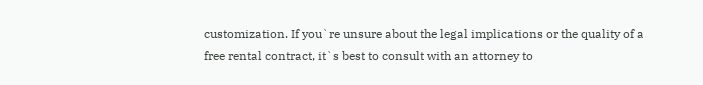customization. If you`re unsure about the legal implications or the quality of a free rental contract, it`s best to consult with an attorney to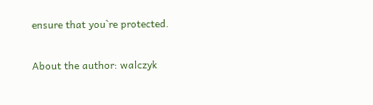ensure that you`re protected.

About the author: walczyk